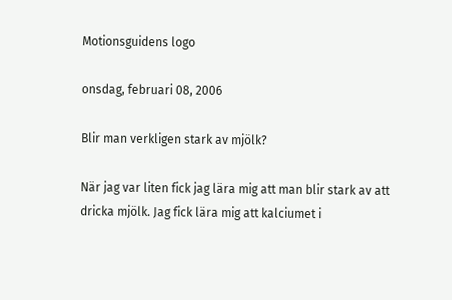Motionsguidens logo

onsdag, februari 08, 2006

Blir man verkligen stark av mjölk?

När jag var liten fick jag lära mig att man blir stark av att dricka mjölk. Jag fick lära mig att kalciumet i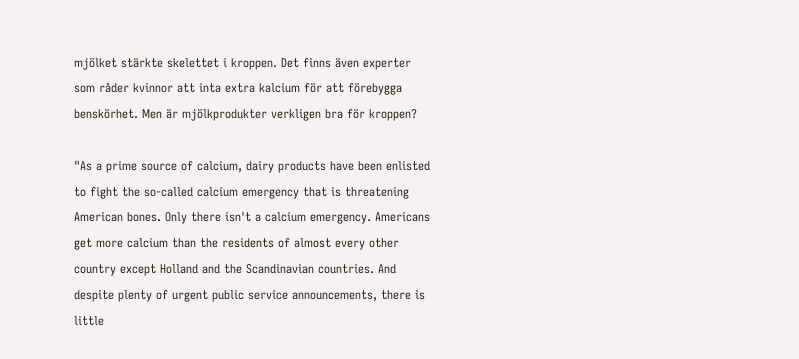mjölket stärkte skelettet i kroppen. Det finns även experter som råder kvinnor att inta extra kalcium för att förebygga benskörhet. Men är mjölkprodukter verkligen bra för kroppen?

"As a prime source of calcium, dairy products have been enlisted to fight the so-called calcium emergency that is threatening American bones. Only there isn't a calcium emergency. Americans get more calcium than the residents of almost every other country except Holland and the Scandinavian countries. And despite plenty of urgent public service announcements, there is little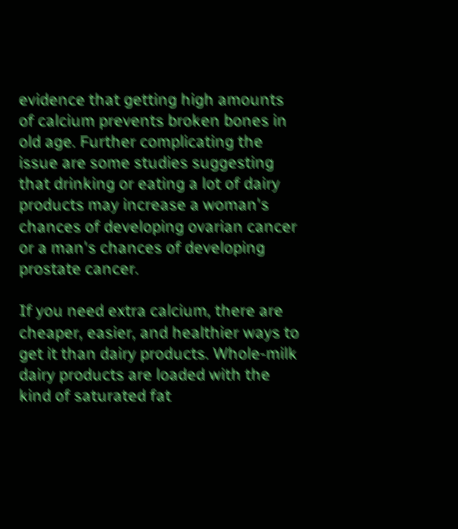evidence that getting high amounts of calcium prevents broken bones in old age. Further complicating the issue are some studies suggesting that drinking or eating a lot of dairy products may increase a woman's chances of developing ovarian cancer or a man's chances of developing prostate cancer.

If you need extra calcium, there are cheaper, easier, and healthier ways to get it than dairy products. Whole-milk dairy products are loaded with the kind of saturated fat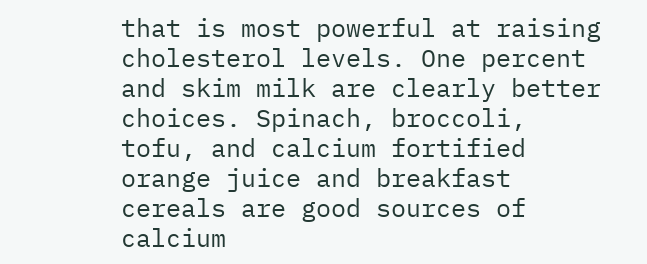that is most powerful at raising cholesterol levels. One percent and skim milk are clearly better choices. Spinach, broccoli, tofu, and calcium fortified orange juice and breakfast cereals are good sources of calcium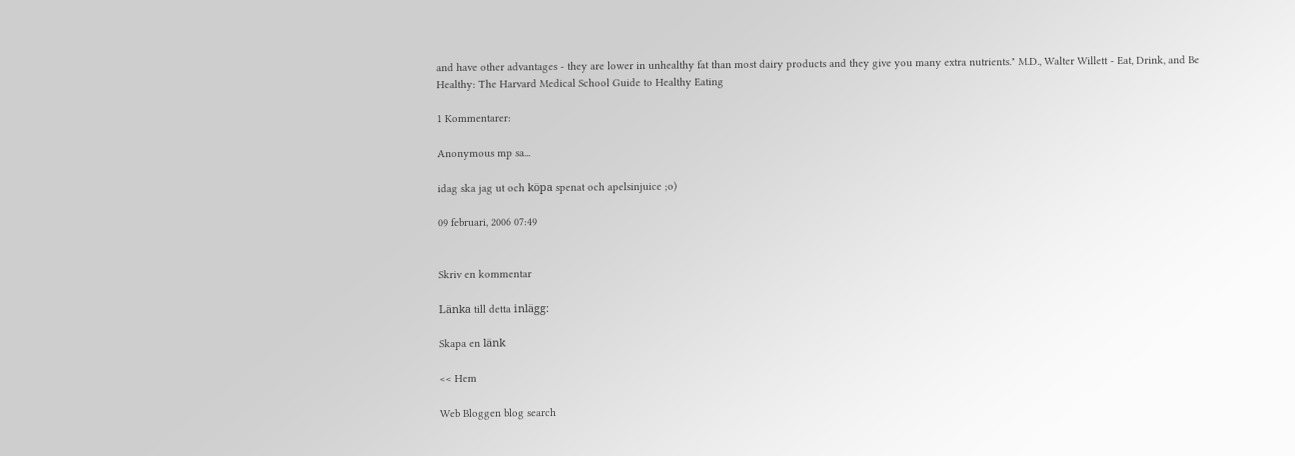and have other advantages - they are lower in unhealthy fat than most dairy products and they give you many extra nutrients." M.D., Walter Willett - Eat, Drink, and Be Healthy: The Harvard Medical School Guide to Healthy Eating

1 Kommentarer:

Anonymous mp sa...

idag ska jag ut och köpa spenat och apelsinjuice ;o)

09 februari, 2006 07:49


Skriv en kommentar

Länka till detta inlägg:

Skapa en länk

<< Hem

Web Bloggen blog search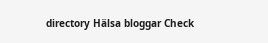directory Hälsa bloggar Check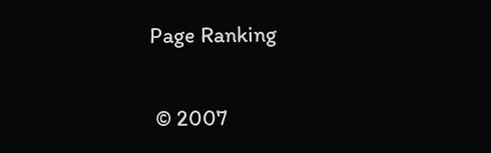Page Ranking

 © 2007